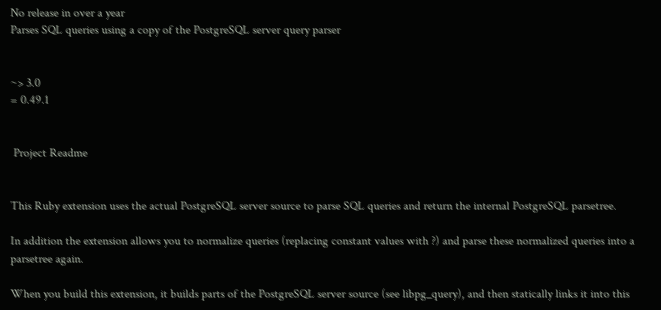No release in over a year
Parses SQL queries using a copy of the PostgreSQL server query parser


~> 3.0
= 0.49.1


 Project Readme


This Ruby extension uses the actual PostgreSQL server source to parse SQL queries and return the internal PostgreSQL parsetree.

In addition the extension allows you to normalize queries (replacing constant values with ?) and parse these normalized queries into a parsetree again.

When you build this extension, it builds parts of the PostgreSQL server source (see libpg_query), and then statically links it into this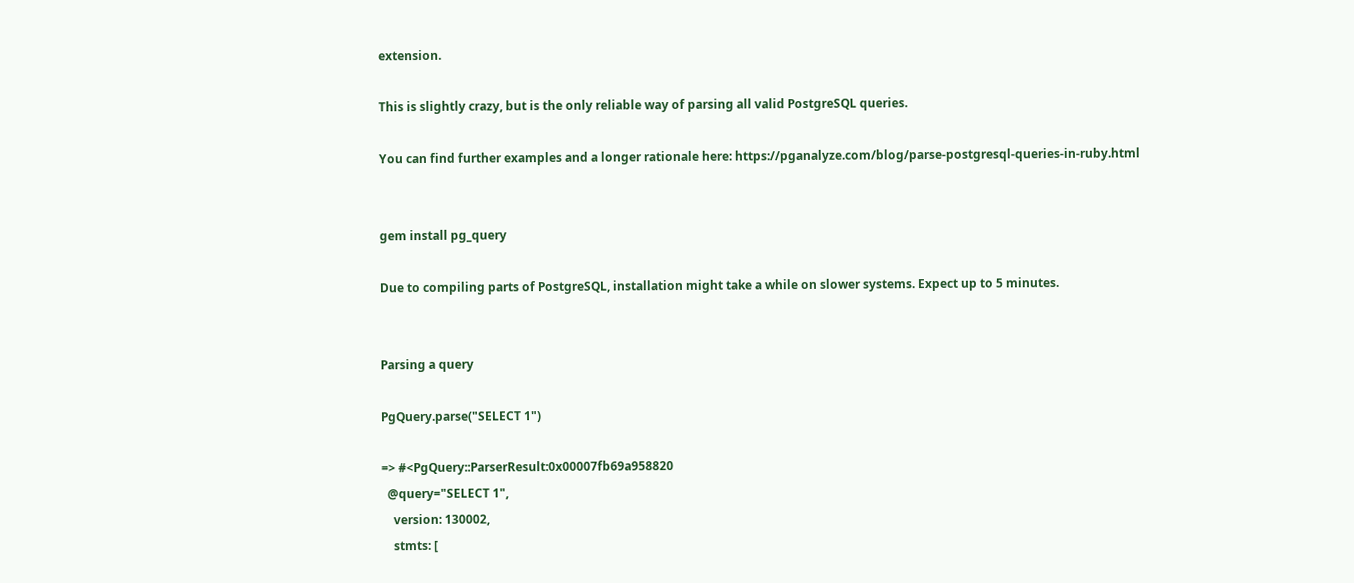extension.

This is slightly crazy, but is the only reliable way of parsing all valid PostgreSQL queries.

You can find further examples and a longer rationale here: https://pganalyze.com/blog/parse-postgresql-queries-in-ruby.html


gem install pg_query

Due to compiling parts of PostgreSQL, installation might take a while on slower systems. Expect up to 5 minutes.


Parsing a query

PgQuery.parse("SELECT 1")

=> #<PgQuery::ParserResult:0x00007fb69a958820
  @query="SELECT 1",
    version: 130002,
    stmts: [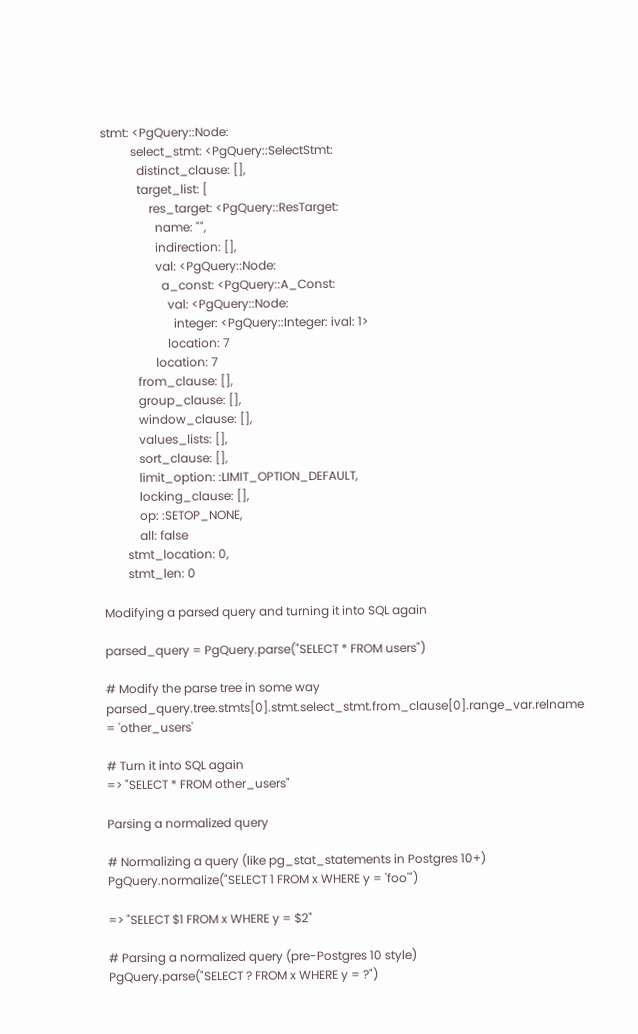stmt: <PgQuery::Node:
          select_stmt: <PgQuery::SelectStmt:
            distinct_clause: [],
            target_list: [
                res_target: <PgQuery::ResTarget:
                  name: "",
                  indirection: [],
                  val: <PgQuery::Node:
                    a_const: <PgQuery::A_Const:
                      val: <PgQuery::Node:
                        integer: <PgQuery::Integer: ival: 1>
                      location: 7
                  location: 7
            from_clause: [],
            group_clause: [],
            window_clause: [],
            values_lists: [],
            sort_clause: [],
            limit_option: :LIMIT_OPTION_DEFAULT,
            locking_clause: [],
            op: :SETOP_NONE,
            all: false
        stmt_location: 0,
        stmt_len: 0

Modifying a parsed query and turning it into SQL again

parsed_query = PgQuery.parse("SELECT * FROM users")

# Modify the parse tree in some way
parsed_query.tree.stmts[0].stmt.select_stmt.from_clause[0].range_var.relname = 'other_users'

# Turn it into SQL again
=> "SELECT * FROM other_users"

Parsing a normalized query

# Normalizing a query (like pg_stat_statements in Postgres 10+)
PgQuery.normalize("SELECT 1 FROM x WHERE y = 'foo'")

=> "SELECT $1 FROM x WHERE y = $2"

# Parsing a normalized query (pre-Postgres 10 style)
PgQuery.parse("SELECT ? FROM x WHERE y = ?")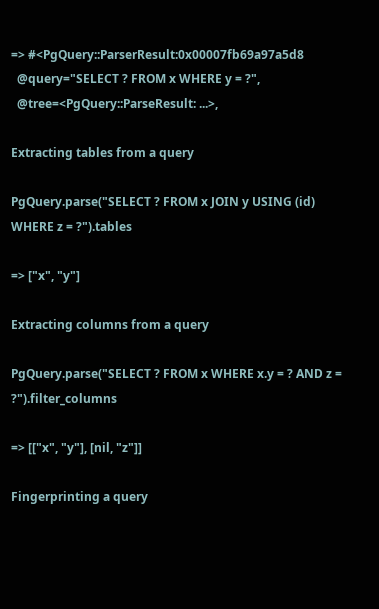=> #<PgQuery::ParserResult:0x00007fb69a97a5d8
  @query="SELECT ? FROM x WHERE y = ?",
  @tree=<PgQuery::ParseResult: ...>,

Extracting tables from a query

PgQuery.parse("SELECT ? FROM x JOIN y USING (id) WHERE z = ?").tables

=> ["x", "y"]

Extracting columns from a query

PgQuery.parse("SELECT ? FROM x WHERE x.y = ? AND z = ?").filter_columns

=> [["x", "y"], [nil, "z"]]

Fingerprinting a query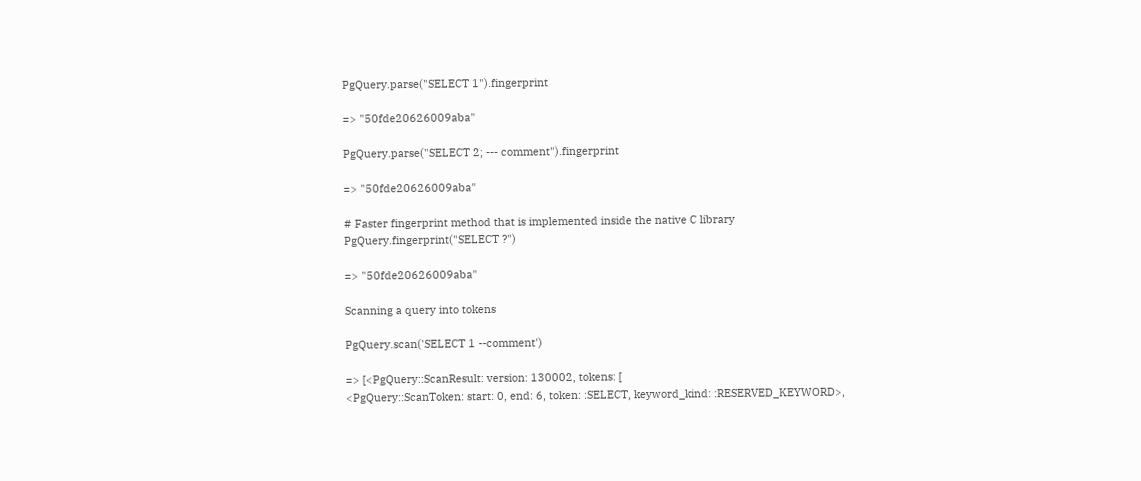PgQuery.parse("SELECT 1").fingerprint

=> "50fde20626009aba"

PgQuery.parse("SELECT 2; --- comment").fingerprint

=> "50fde20626009aba"

# Faster fingerprint method that is implemented inside the native C library
PgQuery.fingerprint("SELECT ?")

=> "50fde20626009aba"

Scanning a query into tokens

PgQuery.scan('SELECT 1 --comment')

=> [<PgQuery::ScanResult: version: 130002, tokens: [
<PgQuery::ScanToken: start: 0, end: 6, token: :SELECT, keyword_kind: :RESERVED_KEYWORD>,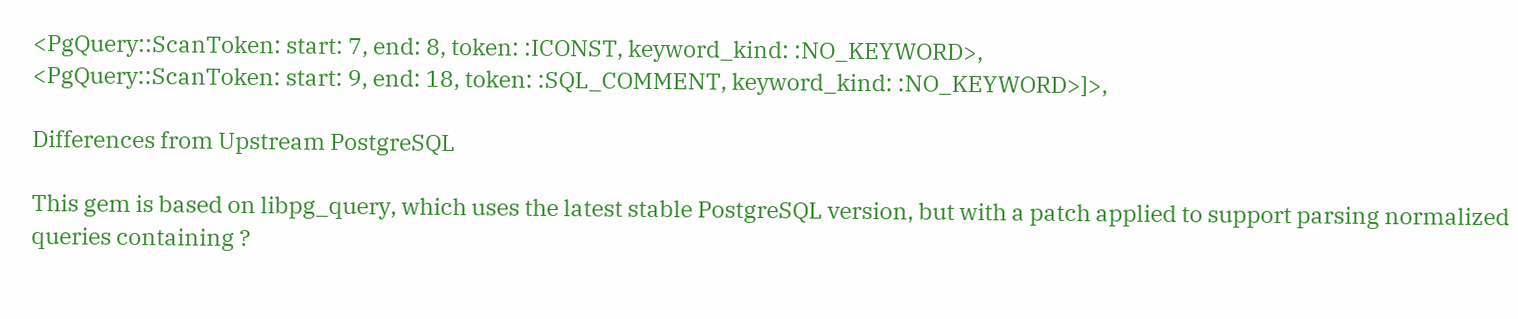<PgQuery::ScanToken: start: 7, end: 8, token: :ICONST, keyword_kind: :NO_KEYWORD>,
<PgQuery::ScanToken: start: 9, end: 18, token: :SQL_COMMENT, keyword_kind: :NO_KEYWORD>]>,

Differences from Upstream PostgreSQL

This gem is based on libpg_query, which uses the latest stable PostgreSQL version, but with a patch applied to support parsing normalized queries containing ?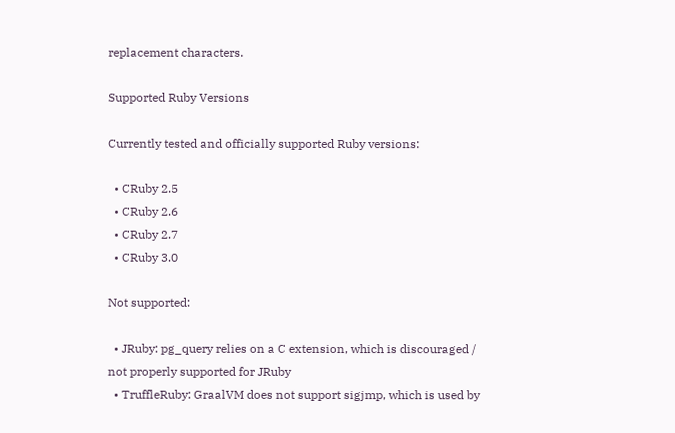replacement characters.

Supported Ruby Versions

Currently tested and officially supported Ruby versions:

  • CRuby 2.5
  • CRuby 2.6
  • CRuby 2.7
  • CRuby 3.0

Not supported:

  • JRuby: pg_query relies on a C extension, which is discouraged / not properly supported for JRuby
  • TruffleRuby: GraalVM does not support sigjmp, which is used by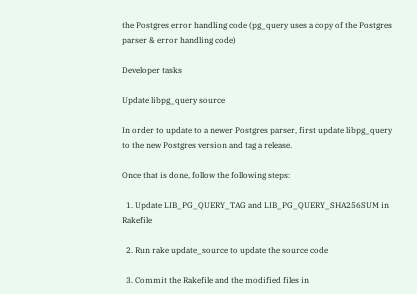the Postgres error handling code (pg_query uses a copy of the Postgres parser & error handling code)

Developer tasks

Update libpg_query source

In order to update to a newer Postgres parser, first update libpg_query to the new Postgres version and tag a release.

Once that is done, follow the following steps:

  1. Update LIB_PG_QUERY_TAG and LIB_PG_QUERY_SHA256SUM in Rakefile

  2. Run rake update_source to update the source code

  3. Commit the Rakefile and the modified files in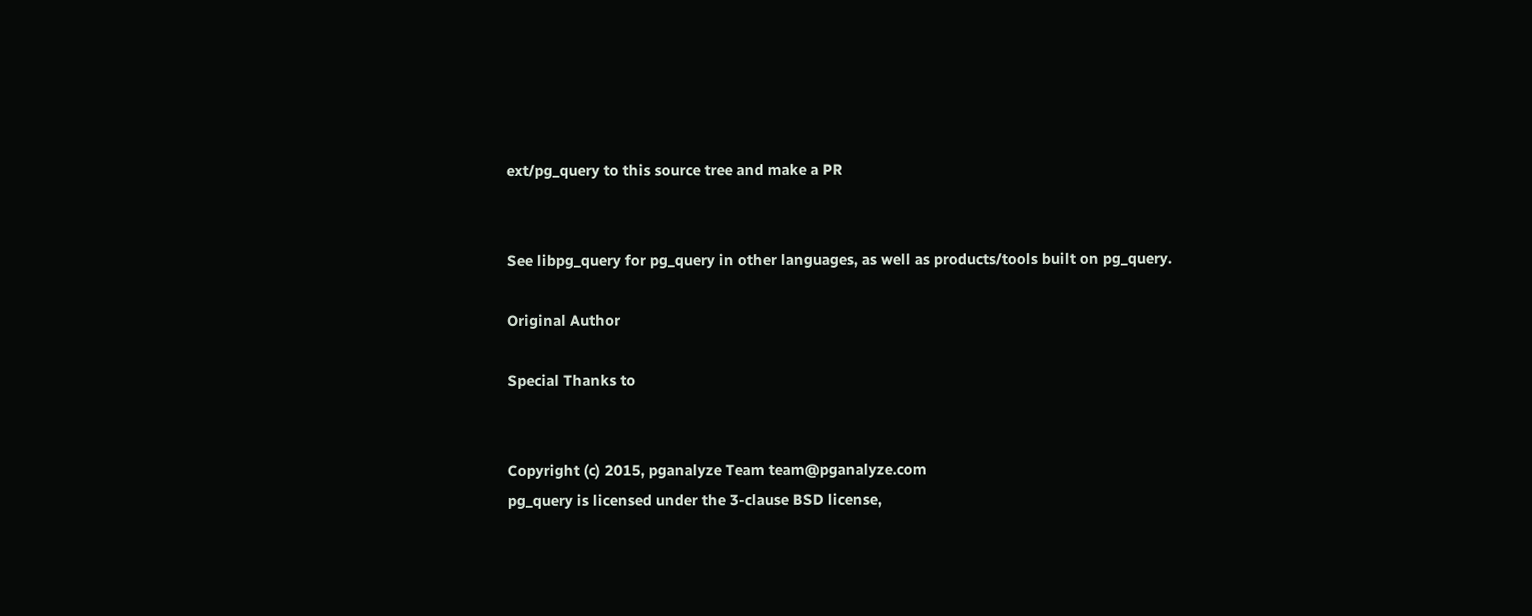ext/pg_query to this source tree and make a PR


See libpg_query for pg_query in other languages, as well as products/tools built on pg_query.

Original Author

Special Thanks to


Copyright (c) 2015, pganalyze Team team@pganalyze.com
pg_query is licensed under the 3-clause BSD license,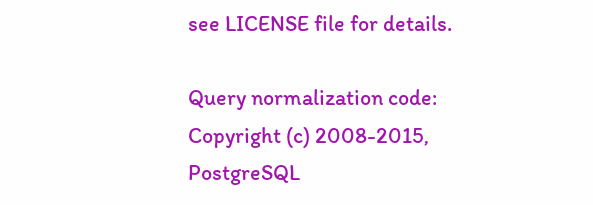see LICENSE file for details.

Query normalization code:
Copyright (c) 2008-2015, PostgreSQL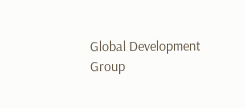Global Development Group